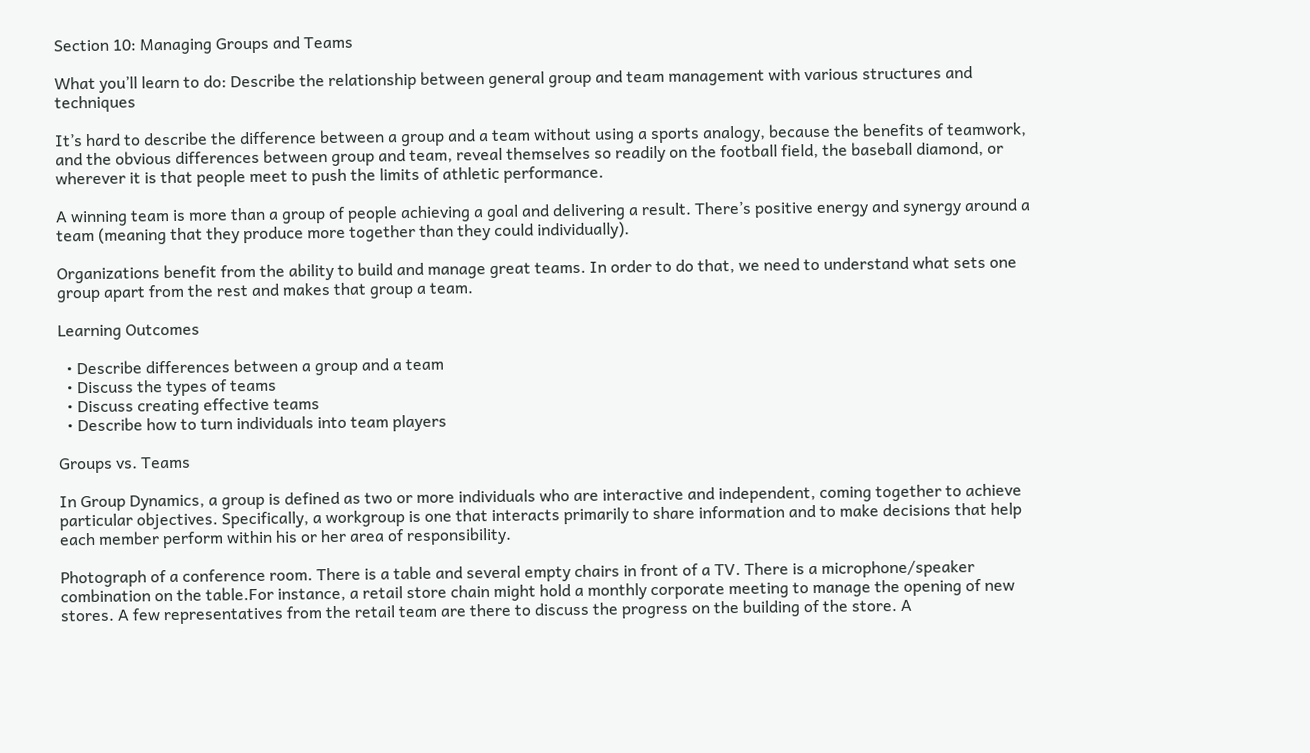Section 10: Managing Groups and Teams

What you’ll learn to do: Describe the relationship between general group and team management with various structures and techniques

It’s hard to describe the difference between a group and a team without using a sports analogy, because the benefits of teamwork, and the obvious differences between group and team, reveal themselves so readily on the football field, the baseball diamond, or wherever it is that people meet to push the limits of athletic performance.

A winning team is more than a group of people achieving a goal and delivering a result. There’s positive energy and synergy around a team (meaning that they produce more together than they could individually).

Organizations benefit from the ability to build and manage great teams. In order to do that, we need to understand what sets one group apart from the rest and makes that group a team.

Learning Outcomes

  • Describe differences between a group and a team
  • Discuss the types of teams
  • Discuss creating effective teams
  • Describe how to turn individuals into team players

Groups vs. Teams

In Group Dynamics, a group is defined as two or more individuals who are interactive and independent, coming together to achieve particular objectives. Specifically, a workgroup is one that interacts primarily to share information and to make decisions that help each member perform within his or her area of responsibility.

Photograph of a conference room. There is a table and several empty chairs in front of a TV. There is a microphone/speaker combination on the table.For instance, a retail store chain might hold a monthly corporate meeting to manage the opening of new stores. A few representatives from the retail team are there to discuss the progress on the building of the store. A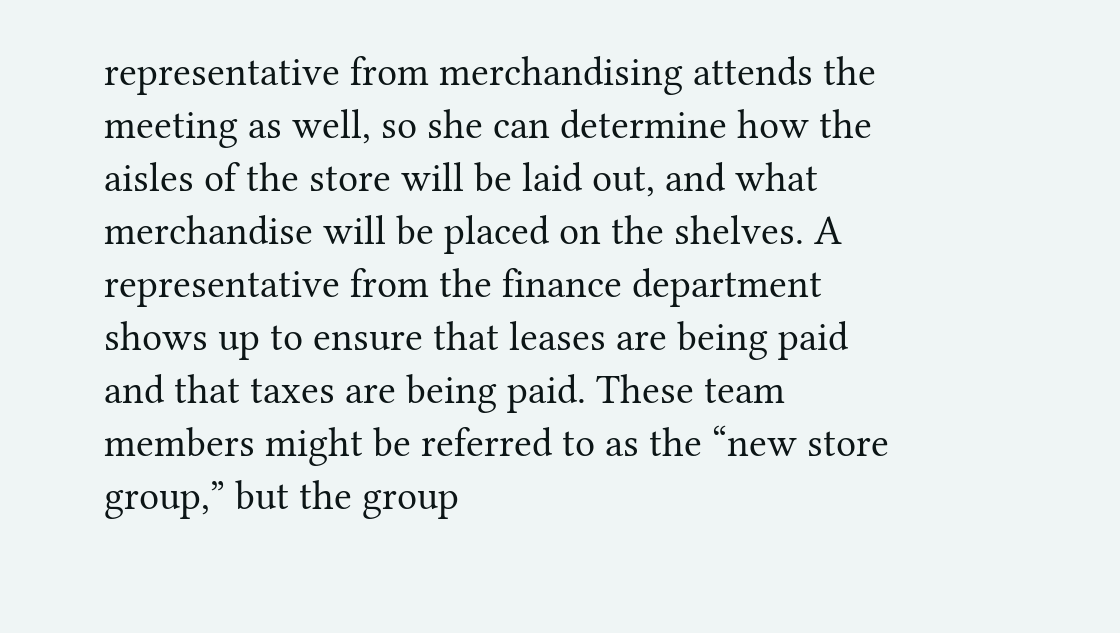representative from merchandising attends the meeting as well, so she can determine how the aisles of the store will be laid out, and what merchandise will be placed on the shelves. A representative from the finance department shows up to ensure that leases are being paid and that taxes are being paid. These team members might be referred to as the “new store group,” but the group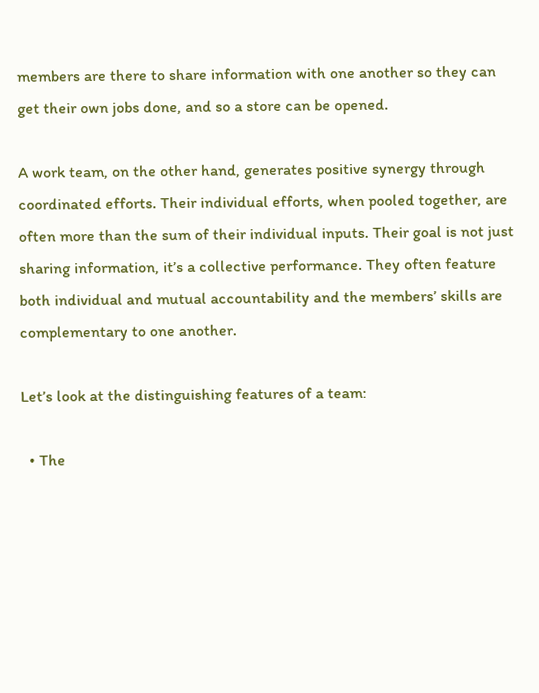members are there to share information with one another so they can get their own jobs done, and so a store can be opened.

A work team, on the other hand, generates positive synergy through coordinated efforts. Their individual efforts, when pooled together, are often more than the sum of their individual inputs. Their goal is not just sharing information, it’s a collective performance. They often feature both individual and mutual accountability and the members’ skills are complementary to one another.

Let’s look at the distinguishing features of a team:

  • The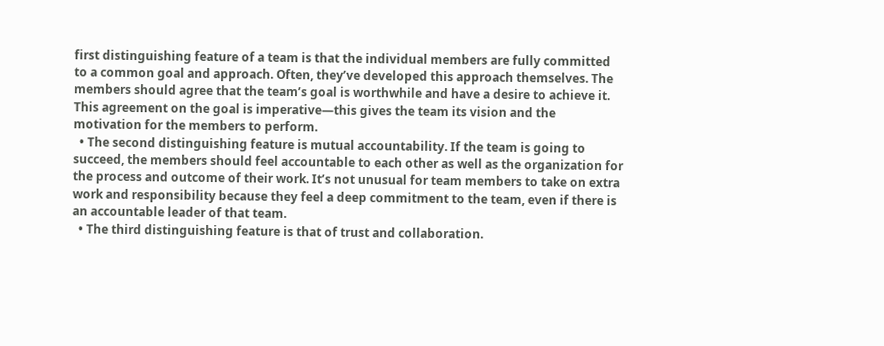first distinguishing feature of a team is that the individual members are fully committed to a common goal and approach. Often, they’ve developed this approach themselves. The members should agree that the team’s goal is worthwhile and have a desire to achieve it. This agreement on the goal is imperative—this gives the team its vision and the motivation for the members to perform.
  • The second distinguishing feature is mutual accountability. If the team is going to succeed, the members should feel accountable to each other as well as the organization for the process and outcome of their work. It’s not unusual for team members to take on extra work and responsibility because they feel a deep commitment to the team, even if there is an accountable leader of that team.
  • The third distinguishing feature is that of trust and collaboration.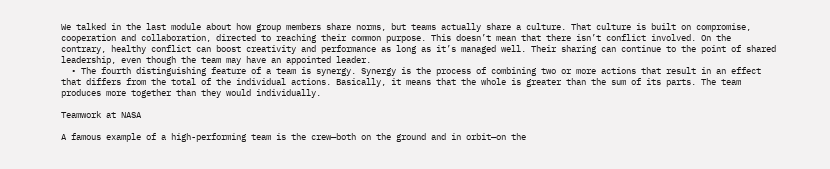We talked in the last module about how group members share norms, but teams actually share a culture. That culture is built on compromise, cooperation and collaboration, directed to reaching their common purpose. This doesn’t mean that there isn’t conflict involved. On the contrary, healthy conflict can boost creativity and performance as long as it’s managed well. Their sharing can continue to the point of shared leadership, even though the team may have an appointed leader.
  • The fourth distinguishing feature of a team is synergy. Synergy is the process of combining two or more actions that result in an effect that differs from the total of the individual actions. Basically, it means that the whole is greater than the sum of its parts. The team produces more together than they would individually.

Teamwork at NASA

A famous example of a high-performing team is the crew—both on the ground and in orbit—on the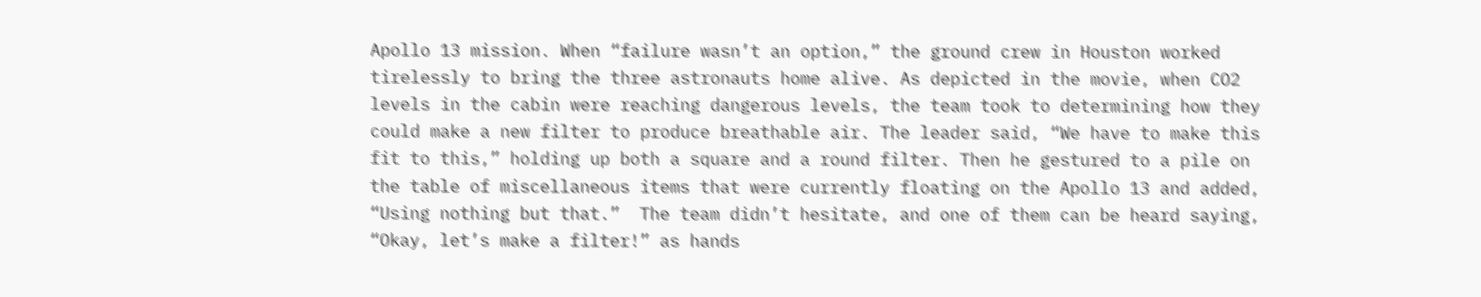Apollo 13 mission. When “failure wasn’t an option,” the ground crew in Houston worked tirelessly to bring the three astronauts home alive. As depicted in the movie, when CO2 levels in the cabin were reaching dangerous levels, the team took to determining how they could make a new filter to produce breathable air. The leader said, “We have to make this fit to this,” holding up both a square and a round filter. Then he gestured to a pile on the table of miscellaneous items that were currently floating on the Apollo 13 and added, “Using nothing but that.”  The team didn’t hesitate, and one of them can be heard saying, “Okay, let’s make a filter!” as hands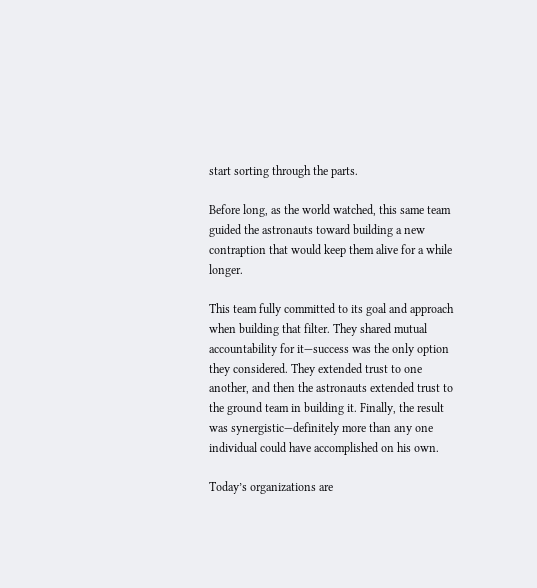start sorting through the parts.

Before long, as the world watched, this same team guided the astronauts toward building a new contraption that would keep them alive for a while longer.

This team fully committed to its goal and approach when building that filter. They shared mutual accountability for it—success was the only option they considered. They extended trust to one another, and then the astronauts extended trust to the ground team in building it. Finally, the result was synergistic—definitely more than any one individual could have accomplished on his own.

Today’s organizations are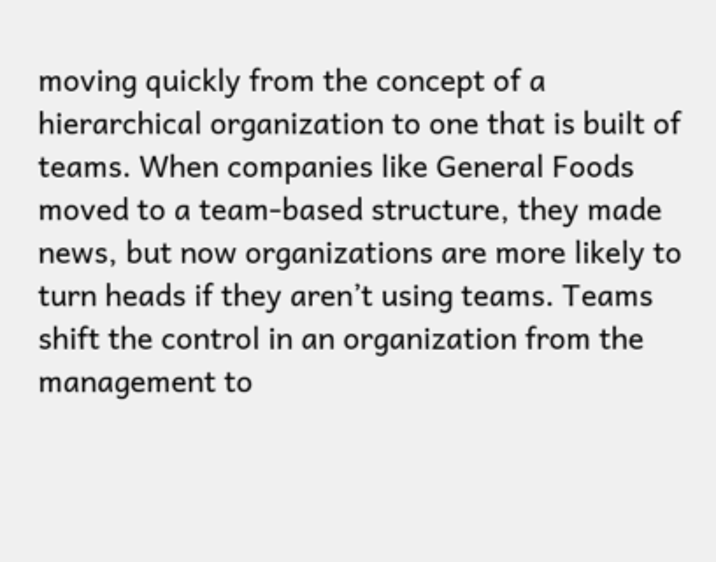moving quickly from the concept of a hierarchical organization to one that is built of teams. When companies like General Foods moved to a team-based structure, they made news, but now organizations are more likely to turn heads if they aren’t using teams. Teams shift the control in an organization from the management to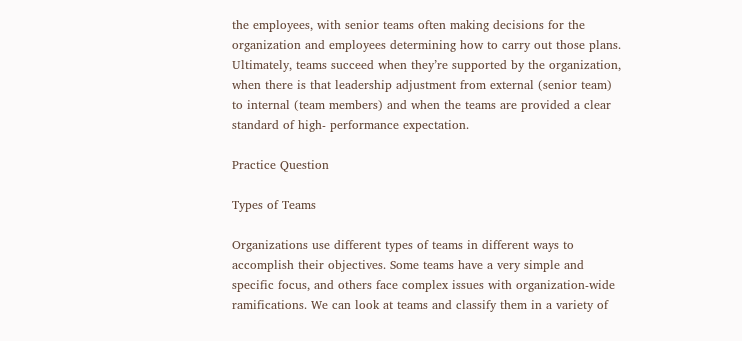the employees, with senior teams often making decisions for the organization and employees determining how to carry out those plans. Ultimately, teams succeed when they’re supported by the organization, when there is that leadership adjustment from external (senior team) to internal (team members) and when the teams are provided a clear standard of high- performance expectation.

Practice Question

Types of Teams

Organizations use different types of teams in different ways to accomplish their objectives. Some teams have a very simple and specific focus, and others face complex issues with organization-wide ramifications. We can look at teams and classify them in a variety of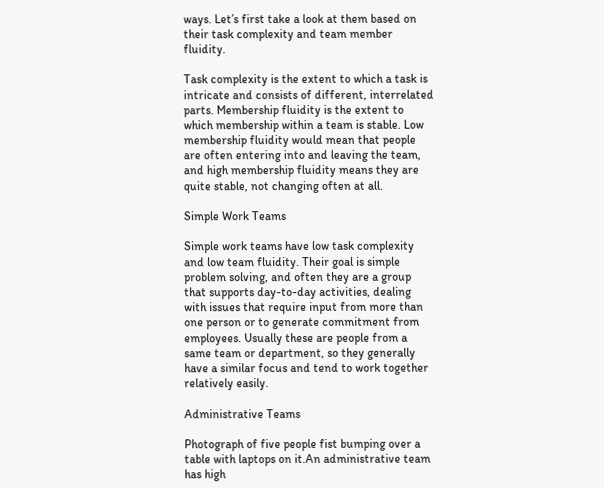ways. Let’s first take a look at them based on their task complexity and team member fluidity.

Task complexity is the extent to which a task is intricate and consists of different, interrelated parts. Membership fluidity is the extent to which membership within a team is stable. Low membership fluidity would mean that people are often entering into and leaving the team, and high membership fluidity means they are quite stable, not changing often at all.

Simple Work Teams

Simple work teams have low task complexity and low team fluidity. Their goal is simple problem solving, and often they are a group that supports day-to-day activities, dealing with issues that require input from more than one person or to generate commitment from employees. Usually these are people from a same team or department, so they generally have a similar focus and tend to work together relatively easily.

Administrative Teams

Photograph of five people fist bumping over a table with laptops on it.An administrative team has high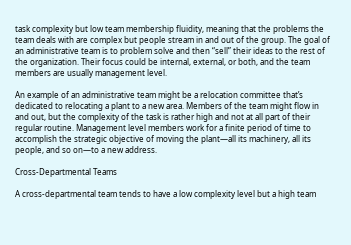task complexity but low team membership fluidity, meaning that the problems the team deals with are complex but people stream in and out of the group. The goal of an administrative team is to problem solve and then “sell” their ideas to the rest of the organization. Their focus could be internal, external, or both, and the team members are usually management level.

An example of an administrative team might be a relocation committee that’s dedicated to relocating a plant to a new area. Members of the team might flow in and out, but the complexity of the task is rather high and not at all part of their regular routine. Management level members work for a finite period of time to accomplish the strategic objective of moving the plant—all its machinery, all its people, and so on—to a new address.

Cross-Departmental Teams

A cross-departmental team tends to have a low complexity level but a high team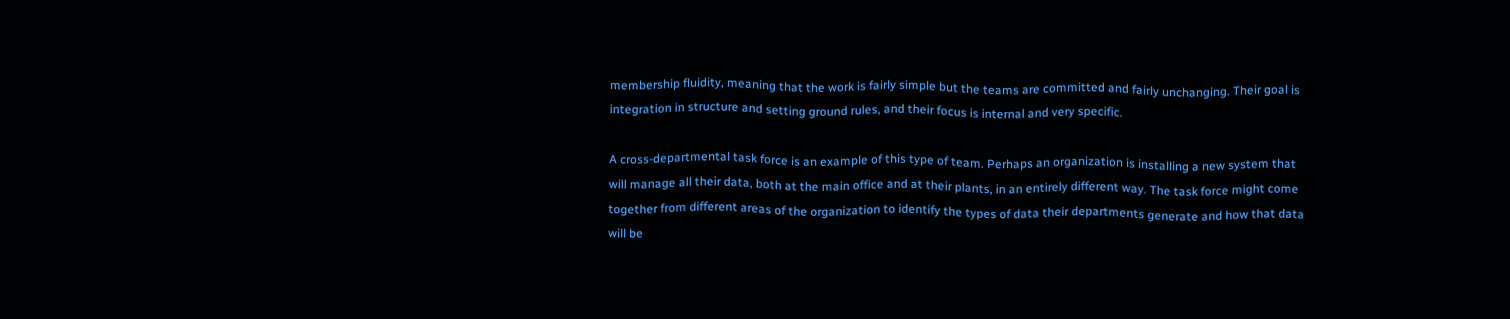membership fluidity, meaning that the work is fairly simple but the teams are committed and fairly unchanging. Their goal is integration in structure and setting ground rules, and their focus is internal and very specific.

A cross-departmental task force is an example of this type of team. Perhaps an organization is installing a new system that will manage all their data, both at the main office and at their plants, in an entirely different way. The task force might come together from different areas of the organization to identify the types of data their departments generate and how that data will be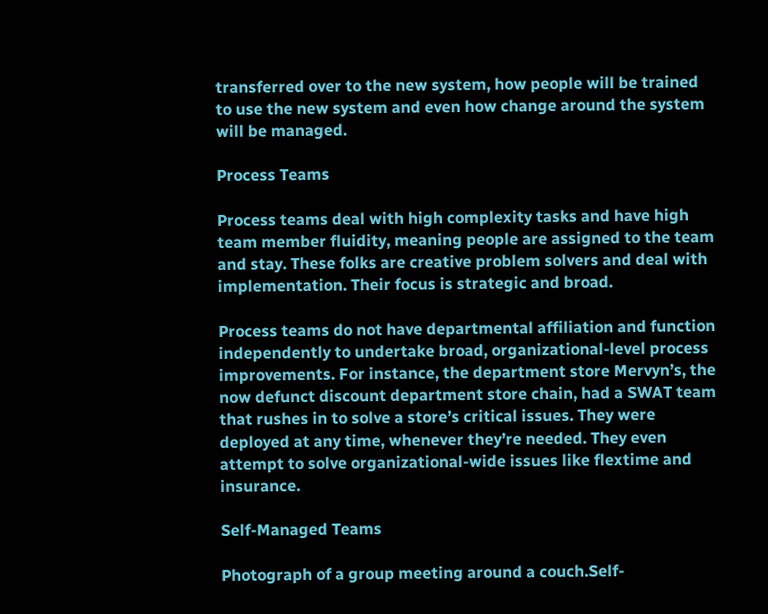transferred over to the new system, how people will be trained to use the new system and even how change around the system will be managed.

Process Teams

Process teams deal with high complexity tasks and have high team member fluidity, meaning people are assigned to the team and stay. These folks are creative problem solvers and deal with implementation. Their focus is strategic and broad.

Process teams do not have departmental affiliation and function independently to undertake broad, organizational-level process improvements. For instance, the department store Mervyn’s, the now defunct discount department store chain, had a SWAT team that rushes in to solve a store’s critical issues. They were deployed at any time, whenever they’re needed. They even attempt to solve organizational-wide issues like flextime and insurance.

Self-Managed Teams

Photograph of a group meeting around a couch.Self-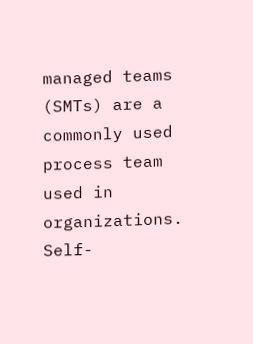managed teams (SMTs) are a commonly used process team used in organizations. Self-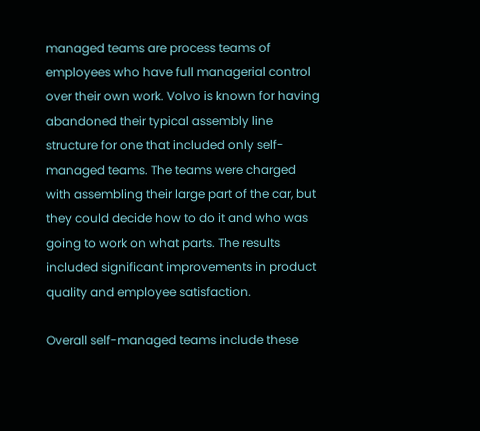managed teams are process teams of employees who have full managerial control over their own work. Volvo is known for having abandoned their typical assembly line structure for one that included only self-managed teams. The teams were charged with assembling their large part of the car, but they could decide how to do it and who was going to work on what parts. The results included significant improvements in product quality and employee satisfaction.

Overall self-managed teams include these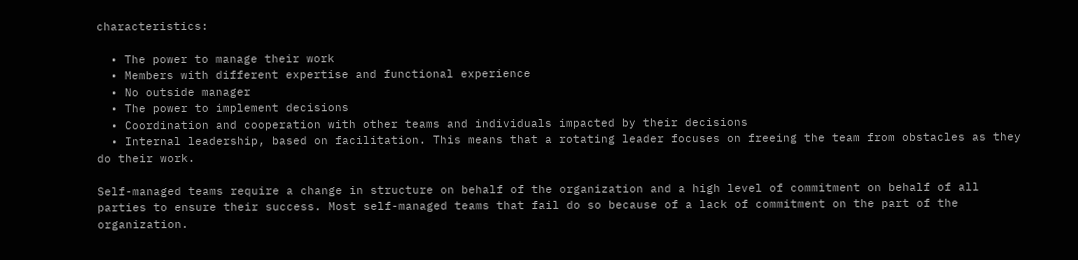characteristics:

  • The power to manage their work
  • Members with different expertise and functional experience
  • No outside manager
  • The power to implement decisions
  • Coordination and cooperation with other teams and individuals impacted by their decisions
  • Internal leadership, based on facilitation. This means that a rotating leader focuses on freeing the team from obstacles as they do their work.

Self-managed teams require a change in structure on behalf of the organization and a high level of commitment on behalf of all parties to ensure their success. Most self-managed teams that fail do so because of a lack of commitment on the part of the organization.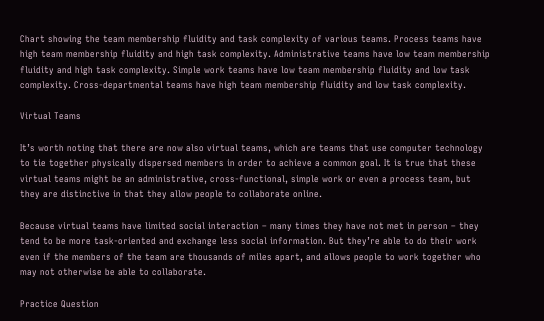Chart showing the team membership fluidity and task complexity of various teams. Process teams have high team membership fluidity and high task complexity. Administrative teams have low team membership fluidity and high task complexity. Simple work teams have low team membership fluidity and low task complexity. Cross-departmental teams have high team membership fluidity and low task complexity.

Virtual Teams

It’s worth noting that there are now also virtual teams, which are teams that use computer technology to tie together physically dispersed members in order to achieve a common goal. It is true that these virtual teams might be an administrative, cross-functional, simple work or even a process team, but they are distinctive in that they allow people to collaborate online.

Because virtual teams have limited social interaction – many times they have not met in person – they tend to be more task-oriented and exchange less social information. But they’re able to do their work even if the members of the team are thousands of miles apart, and allows people to work together who may not otherwise be able to collaborate.

Practice Question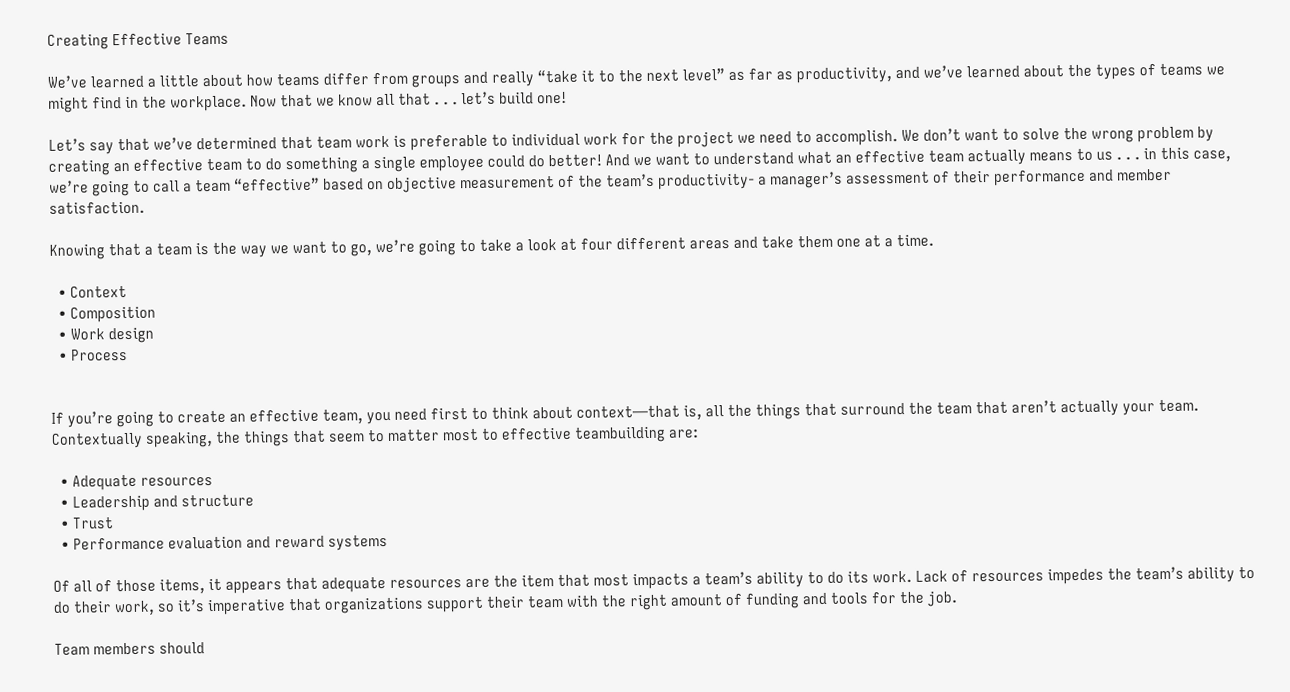Creating Effective Teams

We’ve learned a little about how teams differ from groups and really “take it to the next level” as far as productivity, and we’ve learned about the types of teams we might find in the workplace. Now that we know all that . . . let’s build one!

Let’s say that we’ve determined that team work is preferable to individual work for the project we need to accomplish. We don’t want to solve the wrong problem by creating an effective team to do something a single employee could do better! And we want to understand what an effective team actually means to us . . . in this case, we’re going to call a team “effective” based on objective measurement of the team’s productivity- a manager’s assessment of their performance and member satisfaction.

Knowing that a team is the way we want to go, we’re going to take a look at four different areas and take them one at a time.

  • Context
  • Composition
  • Work design
  • Process


If you’re going to create an effective team, you need first to think about context—that is, all the things that surround the team that aren’t actually your team. Contextually speaking, the things that seem to matter most to effective teambuilding are:

  • Adequate resources
  • Leadership and structure
  • Trust
  • Performance evaluation and reward systems

Of all of those items, it appears that adequate resources are the item that most impacts a team’s ability to do its work. Lack of resources impedes the team’s ability to do their work, so it’s imperative that organizations support their team with the right amount of funding and tools for the job.

Team members should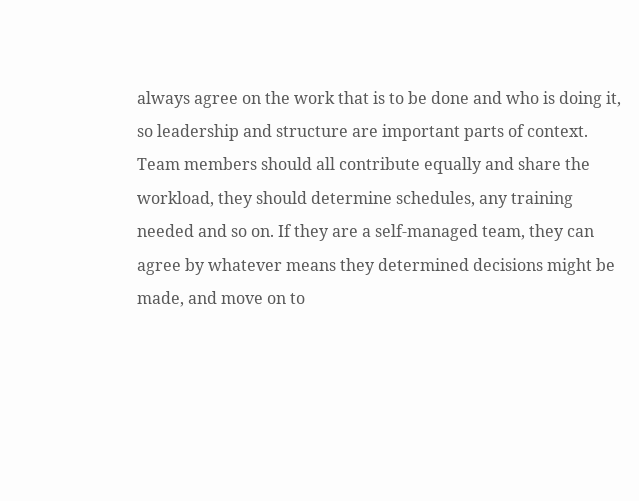always agree on the work that is to be done and who is doing it, so leadership and structure are important parts of context. Team members should all contribute equally and share the workload, they should determine schedules, any training needed and so on. If they are a self-managed team, they can agree by whatever means they determined decisions might be made, and move on to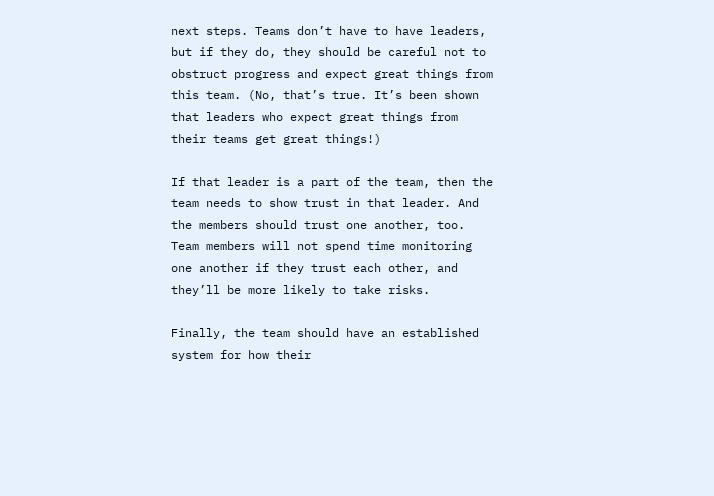next steps. Teams don’t have to have leaders, but if they do, they should be careful not to obstruct progress and expect great things from this team. (No, that’s true. It’s been shown that leaders who expect great things from their teams get great things!)

If that leader is a part of the team, then the team needs to show trust in that leader. And the members should trust one another, too. Team members will not spend time monitoring one another if they trust each other, and they’ll be more likely to take risks.

Finally, the team should have an established system for how their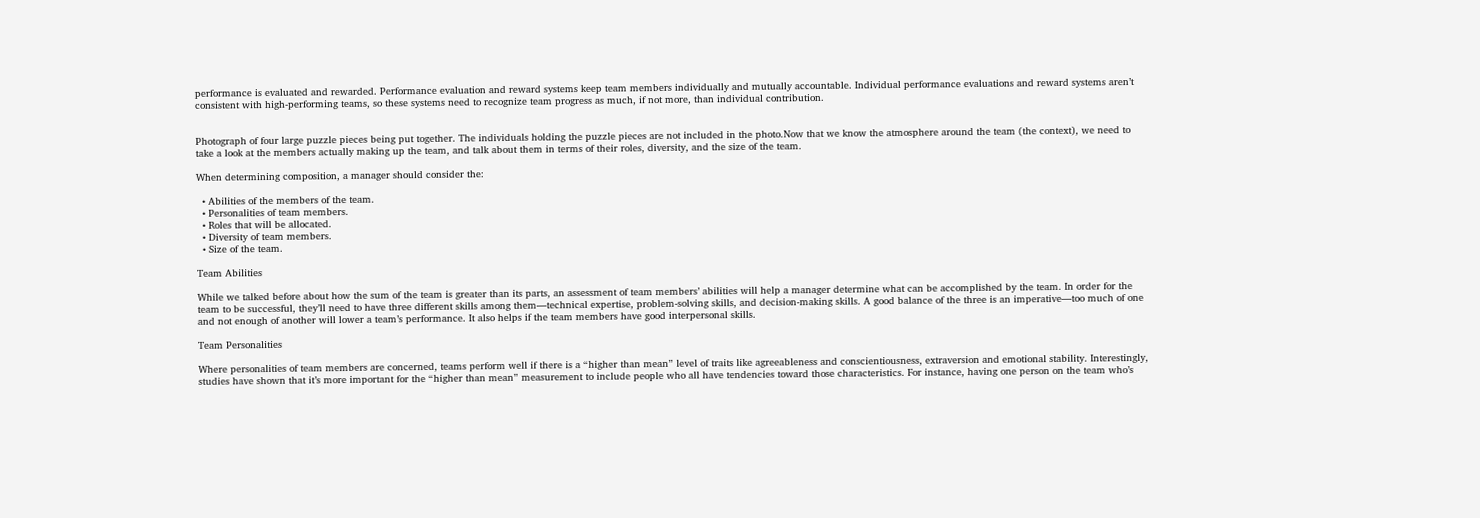performance is evaluated and rewarded. Performance evaluation and reward systems keep team members individually and mutually accountable. Individual performance evaluations and reward systems aren’t consistent with high-performing teams, so these systems need to recognize team progress as much, if not more, than individual contribution.


Photograph of four large puzzle pieces being put together. The individuals holding the puzzle pieces are not included in the photo.Now that we know the atmosphere around the team (the context), we need to take a look at the members actually making up the team, and talk about them in terms of their roles, diversity, and the size of the team.

When determining composition, a manager should consider the:

  • Abilities of the members of the team.
  • Personalities of team members.
  • Roles that will be allocated.
  • Diversity of team members.
  • Size of the team.

Team Abilities

While we talked before about how the sum of the team is greater than its parts, an assessment of team members’ abilities will help a manager determine what can be accomplished by the team. In order for the team to be successful, they’ll need to have three different skills among them—technical expertise, problem-solving skills, and decision-making skills. A good balance of the three is an imperative—too much of one and not enough of another will lower a team’s performance. It also helps if the team members have good interpersonal skills.

Team Personalities

Where personalities of team members are concerned, teams perform well if there is a “higher than mean” level of traits like agreeableness and conscientiousness, extraversion and emotional stability. Interestingly, studies have shown that it’s more important for the “higher than mean” measurement to include people who all have tendencies toward those characteristics. For instance, having one person on the team who’s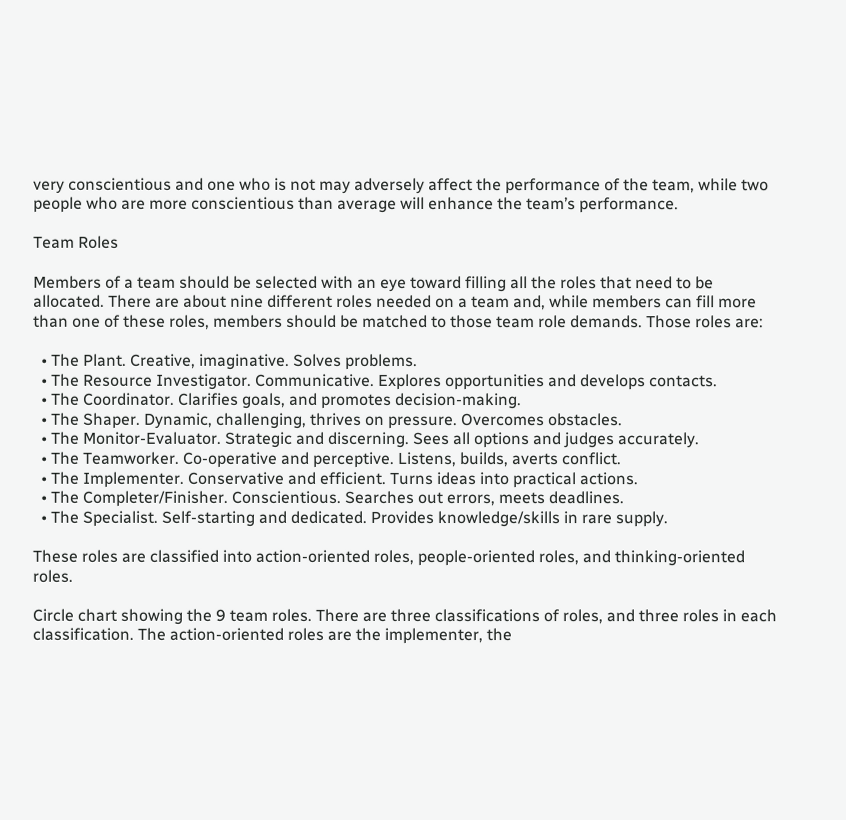very conscientious and one who is not may adversely affect the performance of the team, while two people who are more conscientious than average will enhance the team’s performance.

Team Roles

Members of a team should be selected with an eye toward filling all the roles that need to be allocated. There are about nine different roles needed on a team and, while members can fill more than one of these roles, members should be matched to those team role demands. Those roles are:

  • The Plant. Creative, imaginative. Solves problems.
  • The Resource Investigator. Communicative. Explores opportunities and develops contacts.
  • The Coordinator. Clarifies goals, and promotes decision-making.
  • The Shaper. Dynamic, challenging, thrives on pressure. Overcomes obstacles.
  • The Monitor-Evaluator. Strategic and discerning. Sees all options and judges accurately.
  • The Teamworker. Co-operative and perceptive. Listens, builds, averts conflict.
  • The Implementer. Conservative and efficient. Turns ideas into practical actions.
  • The Completer/Finisher. Conscientious. Searches out errors, meets deadlines.
  • The Specialist. Self-starting and dedicated. Provides knowledge/skills in rare supply.

These roles are classified into action-oriented roles, people-oriented roles, and thinking-oriented roles.

Circle chart showing the 9 team roles. There are three classifications of roles, and three roles in each classification. The action-oriented roles are the implementer, the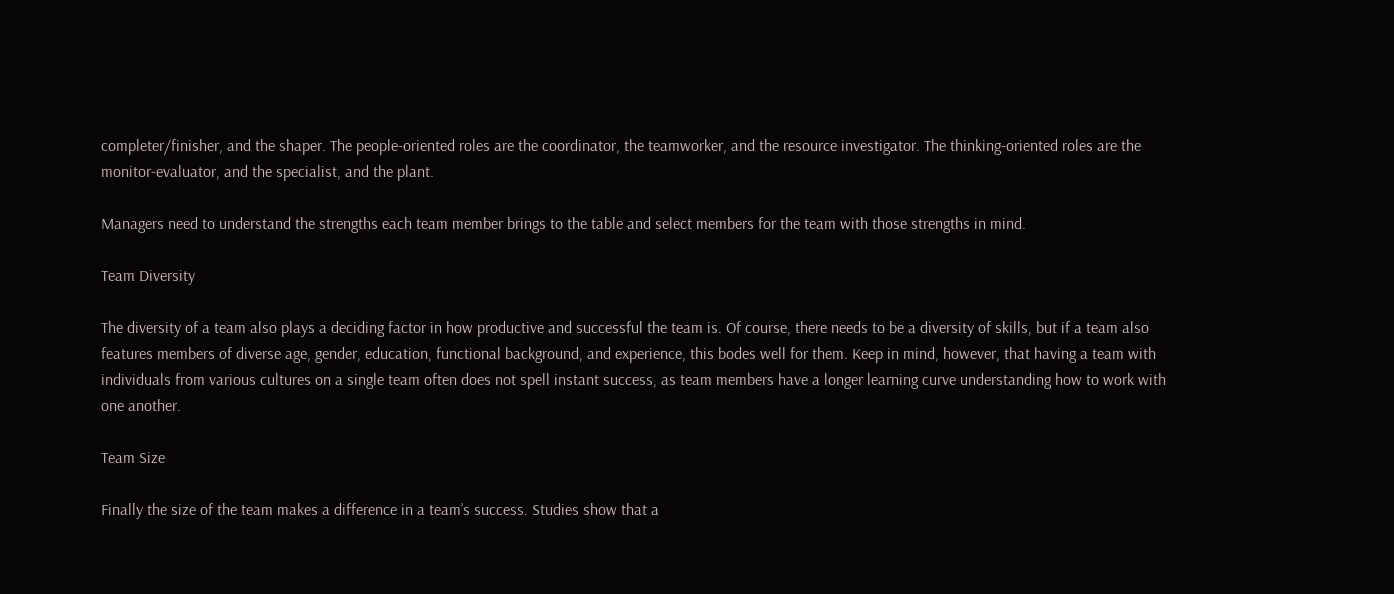completer/finisher, and the shaper. The people-oriented roles are the coordinator, the teamworker, and the resource investigator. The thinking-oriented roles are the monitor-evaluator, and the specialist, and the plant.

Managers need to understand the strengths each team member brings to the table and select members for the team with those strengths in mind.

Team Diversity

The diversity of a team also plays a deciding factor in how productive and successful the team is. Of course, there needs to be a diversity of skills, but if a team also features members of diverse age, gender, education, functional background, and experience, this bodes well for them. Keep in mind, however, that having a team with individuals from various cultures on a single team often does not spell instant success, as team members have a longer learning curve understanding how to work with one another.

Team Size

Finally the size of the team makes a difference in a team’s success. Studies show that a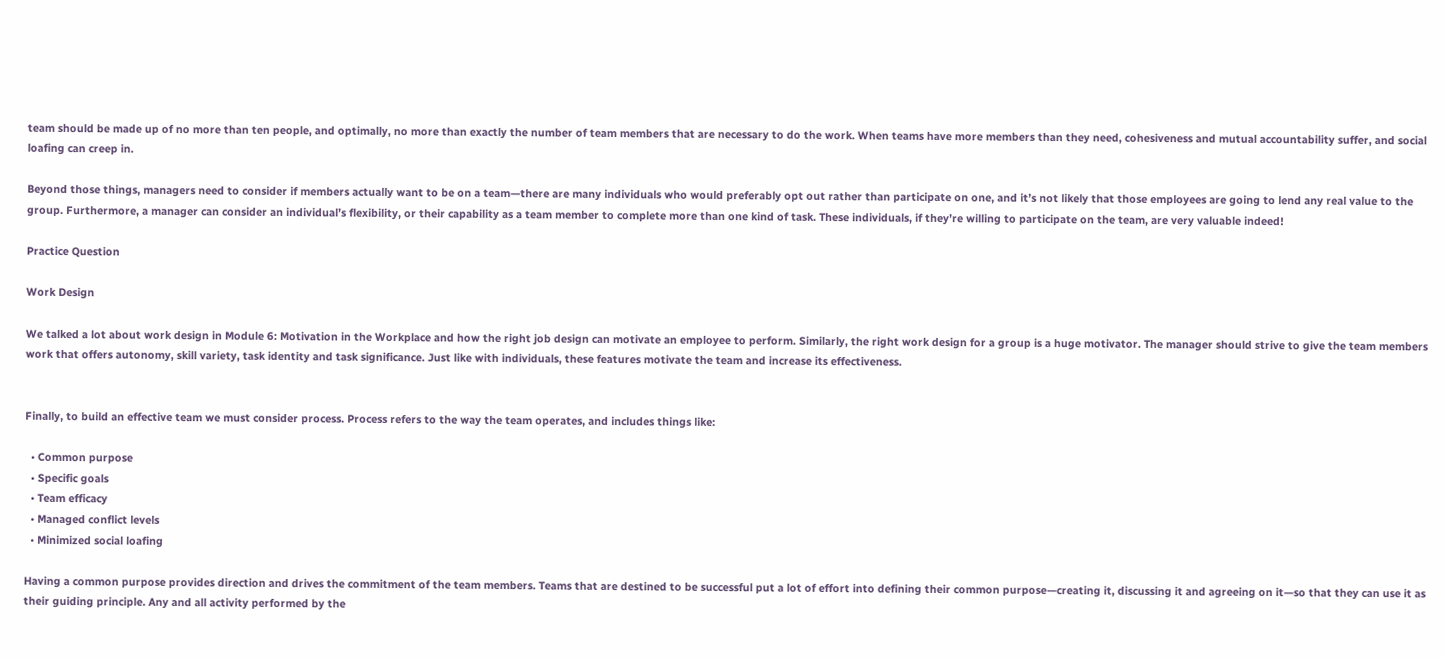team should be made up of no more than ten people, and optimally, no more than exactly the number of team members that are necessary to do the work. When teams have more members than they need, cohesiveness and mutual accountability suffer, and social loafing can creep in.

Beyond those things, managers need to consider if members actually want to be on a team—there are many individuals who would preferably opt out rather than participate on one, and it’s not likely that those employees are going to lend any real value to the group. Furthermore, a manager can consider an individual’s flexibility, or their capability as a team member to complete more than one kind of task. These individuals, if they’re willing to participate on the team, are very valuable indeed!

Practice Question

Work Design

We talked a lot about work design in Module 6: Motivation in the Workplace and how the right job design can motivate an employee to perform. Similarly, the right work design for a group is a huge motivator. The manager should strive to give the team members work that offers autonomy, skill variety, task identity and task significance. Just like with individuals, these features motivate the team and increase its effectiveness.


Finally, to build an effective team we must consider process. Process refers to the way the team operates, and includes things like:

  • Common purpose
  • Specific goals
  • Team efficacy
  • Managed conflict levels
  • Minimized social loafing

Having a common purpose provides direction and drives the commitment of the team members. Teams that are destined to be successful put a lot of effort into defining their common purpose—creating it, discussing it and agreeing on it—so that they can use it as their guiding principle. Any and all activity performed by the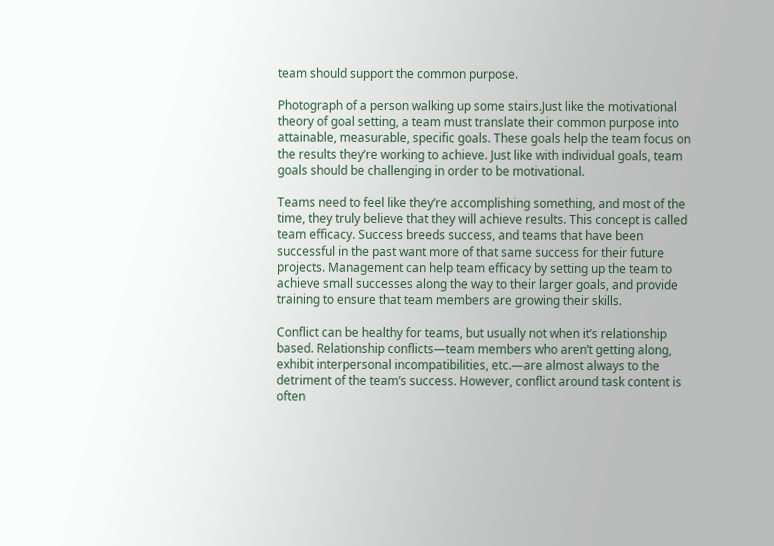team should support the common purpose.

Photograph of a person walking up some stairs.Just like the motivational theory of goal setting, a team must translate their common purpose into attainable, measurable, specific goals. These goals help the team focus on the results they’re working to achieve. Just like with individual goals, team goals should be challenging in order to be motivational.

Teams need to feel like they’re accomplishing something, and most of the time, they truly believe that they will achieve results. This concept is called team efficacy. Success breeds success, and teams that have been successful in the past want more of that same success for their future projects. Management can help team efficacy by setting up the team to achieve small successes along the way to their larger goals, and provide training to ensure that team members are growing their skills.

Conflict can be healthy for teams, but usually not when it’s relationship based. Relationship conflicts—team members who aren’t getting along, exhibit interpersonal incompatibilities, etc.—are almost always to the detriment of the team’s success. However, conflict around task content is often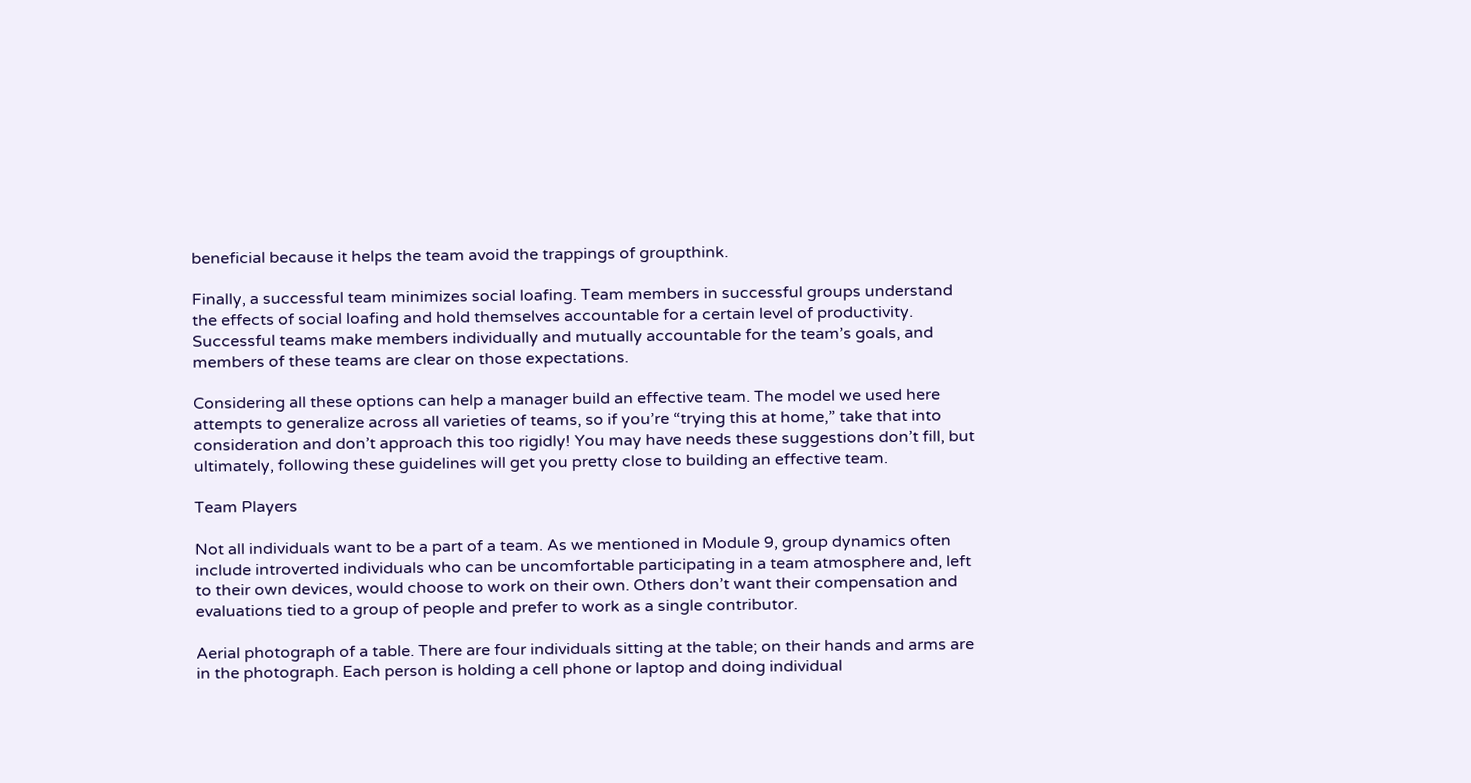beneficial because it helps the team avoid the trappings of groupthink.

Finally, a successful team minimizes social loafing. Team members in successful groups understand the effects of social loafing and hold themselves accountable for a certain level of productivity. Successful teams make members individually and mutually accountable for the team’s goals, and members of these teams are clear on those expectations.

Considering all these options can help a manager build an effective team. The model we used here attempts to generalize across all varieties of teams, so if you’re “trying this at home,” take that into consideration and don’t approach this too rigidly! You may have needs these suggestions don’t fill, but ultimately, following these guidelines will get you pretty close to building an effective team.

Team Players

Not all individuals want to be a part of a team. As we mentioned in Module 9, group dynamics often include introverted individuals who can be uncomfortable participating in a team atmosphere and, left to their own devices, would choose to work on their own. Others don’t want their compensation and evaluations tied to a group of people and prefer to work as a single contributor.

Aerial photograph of a table. There are four individuals sitting at the table; on their hands and arms are in the photograph. Each person is holding a cell phone or laptop and doing individual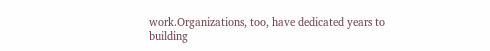work.Organizations, too, have dedicated years to building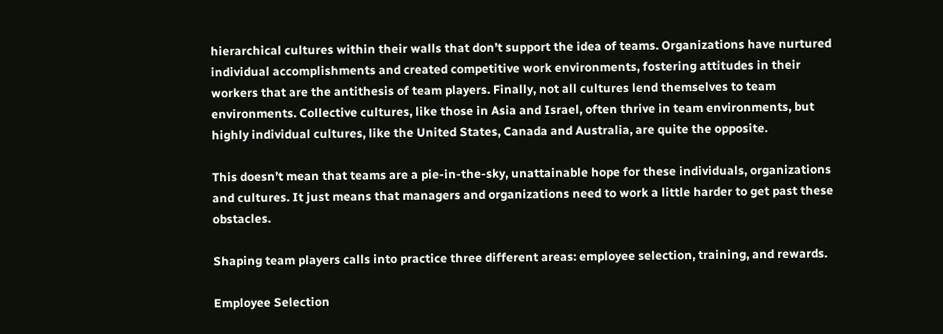hierarchical cultures within their walls that don’t support the idea of teams. Organizations have nurtured individual accomplishments and created competitive work environments, fostering attitudes in their workers that are the antithesis of team players. Finally, not all cultures lend themselves to team environments. Collective cultures, like those in Asia and Israel, often thrive in team environments, but highly individual cultures, like the United States, Canada and Australia, are quite the opposite.

This doesn’t mean that teams are a pie-in-the-sky, unattainable hope for these individuals, organizations and cultures. It just means that managers and organizations need to work a little harder to get past these obstacles.

Shaping team players calls into practice three different areas: employee selection, training, and rewards.

Employee Selection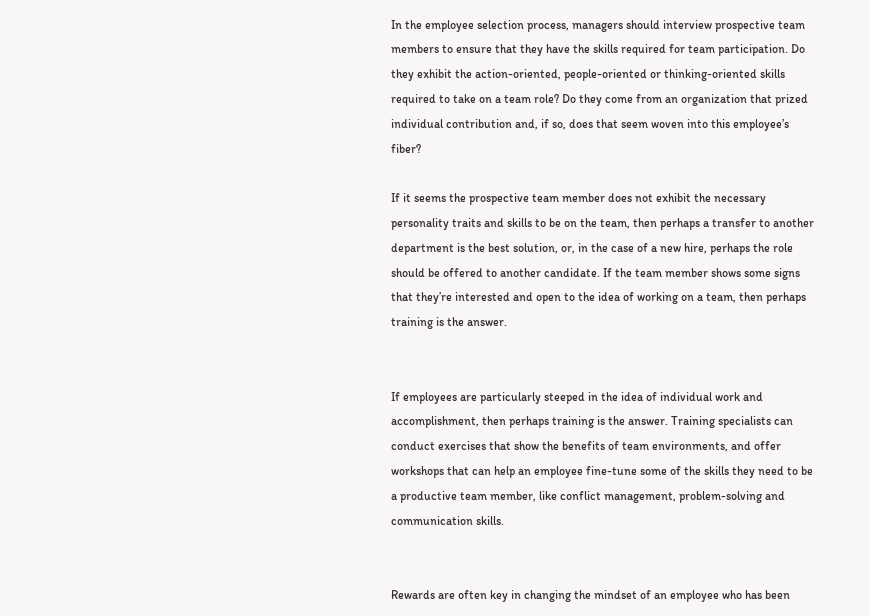In the employee selection process, managers should interview prospective team members to ensure that they have the skills required for team participation. Do they exhibit the action-oriented, people-oriented or thinking-oriented skills required to take on a team role? Do they come from an organization that prized individual contribution and, if so, does that seem woven into this employee’s fiber?

If it seems the prospective team member does not exhibit the necessary personality traits and skills to be on the team, then perhaps a transfer to another department is the best solution, or, in the case of a new hire, perhaps the role should be offered to another candidate. If the team member shows some signs that they’re interested and open to the idea of working on a team, then perhaps training is the answer.


If employees are particularly steeped in the idea of individual work and accomplishment, then perhaps training is the answer. Training specialists can conduct exercises that show the benefits of team environments, and offer workshops that can help an employee fine-tune some of the skills they need to be a productive team member, like conflict management, problem-solving and communication skills.


Rewards are often key in changing the mindset of an employee who has been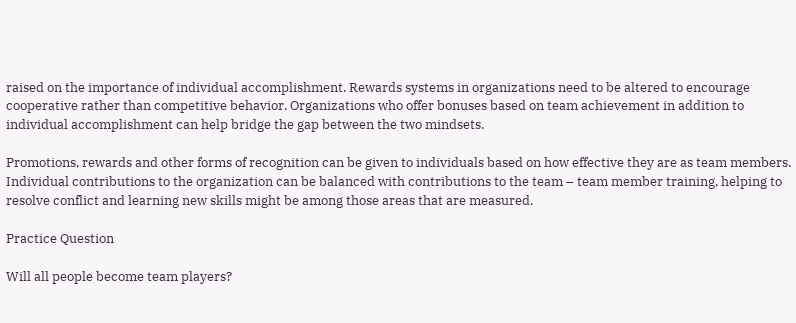raised on the importance of individual accomplishment. Rewards systems in organizations need to be altered to encourage cooperative rather than competitive behavior. Organizations who offer bonuses based on team achievement in addition to individual accomplishment can help bridge the gap between the two mindsets.

Promotions, rewards and other forms of recognition can be given to individuals based on how effective they are as team members. Individual contributions to the organization can be balanced with contributions to the team – team member training, helping to resolve conflict and learning new skills might be among those areas that are measured.

Practice Question

Will all people become team players?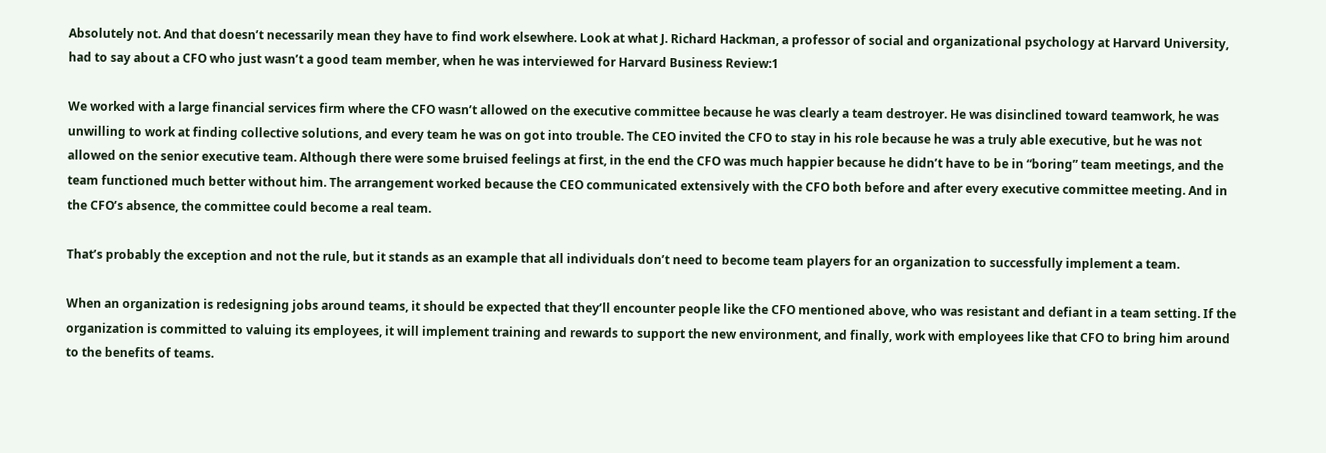Absolutely not. And that doesn’t necessarily mean they have to find work elsewhere. Look at what J. Richard Hackman, a professor of social and organizational psychology at Harvard University, had to say about a CFO who just wasn’t a good team member, when he was interviewed for Harvard Business Review:1

We worked with a large financial services firm where the CFO wasn’t allowed on the executive committee because he was clearly a team destroyer. He was disinclined toward teamwork, he was unwilling to work at finding collective solutions, and every team he was on got into trouble. The CEO invited the CFO to stay in his role because he was a truly able executive, but he was not allowed on the senior executive team. Although there were some bruised feelings at first, in the end the CFO was much happier because he didn’t have to be in “boring” team meetings, and the team functioned much better without him. The arrangement worked because the CEO communicated extensively with the CFO both before and after every executive committee meeting. And in the CFO’s absence, the committee could become a real team.

That’s probably the exception and not the rule, but it stands as an example that all individuals don’t need to become team players for an organization to successfully implement a team.

When an organization is redesigning jobs around teams, it should be expected that they’ll encounter people like the CFO mentioned above, who was resistant and defiant in a team setting. If the organization is committed to valuing its employees, it will implement training and rewards to support the new environment, and finally, work with employees like that CFO to bring him around to the benefits of teams.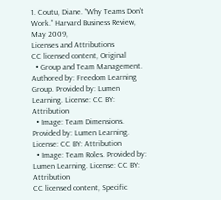1. Coutu, Diane. “Why Teams Don’t Work.” Harvard Business Review, May 2009,
Licenses and Attributions
CC licensed content, Original
  • Group and Team Management. Authored by: Freedom Learning Group. Provided by: Lumen Learning. License: CC BY: Attribution
  • Image: Team Dimensions. Provided by: Lumen Learning. License: CC BY: Attribution
  • Image: Team Roles. Provided by: Lumen Learning. License: CC BY: Attribution
CC licensed content, Specific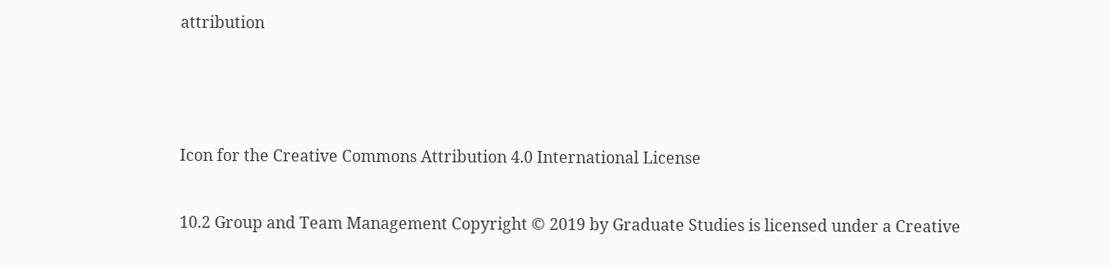attribution



Icon for the Creative Commons Attribution 4.0 International License

10.2 Group and Team Management Copyright © 2019 by Graduate Studies is licensed under a Creative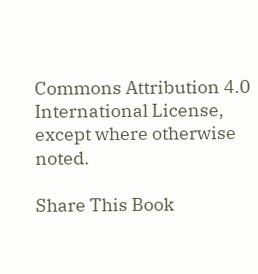Commons Attribution 4.0 International License, except where otherwise noted.

Share This Book